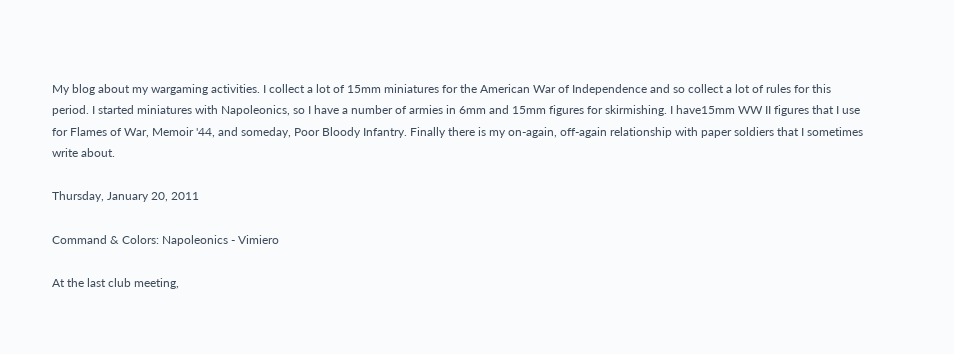My blog about my wargaming activities. I collect a lot of 15mm miniatures for the American War of Independence and so collect a lot of rules for this period. I started miniatures with Napoleonics, so I have a number of armies in 6mm and 15mm figures for skirmishing. I have15mm WW II figures that I use for Flames of War, Memoir '44, and someday, Poor Bloody Infantry. Finally there is my on-again, off-again relationship with paper soldiers that I sometimes write about.

Thursday, January 20, 2011

Command & Colors: Napoleonics - Vimiero

At the last club meeting,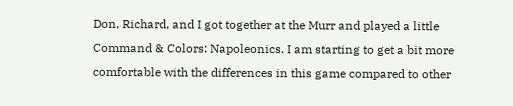Don, Richard, and I got together at the Murr and played a little Command & Colors: Napoleonics. I am starting to get a bit more comfortable with the differences in this game compared to other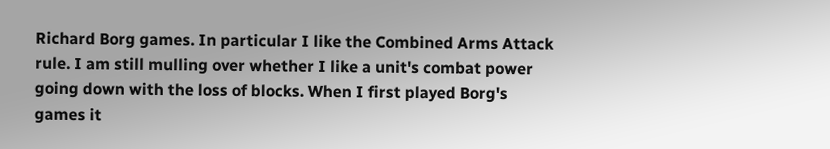Richard Borg games. In particular I like the Combined Arms Attack rule. I am still mulling over whether I like a unit's combat power going down with the loss of blocks. When I first played Borg's games it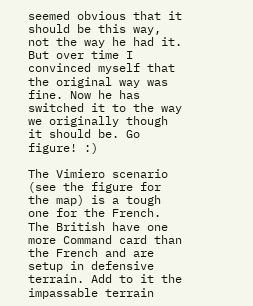seemed obvious that it should be this way, not the way he had it. But over time I convinced myself that the original way was fine. Now he has switched it to the way we originally though it should be. Go figure! :)

The Vimiero scenario (see the figure for the map) is a tough one for the French. The British have one more Command card than the French and are setup in defensive terrain. Add to it the impassable terrain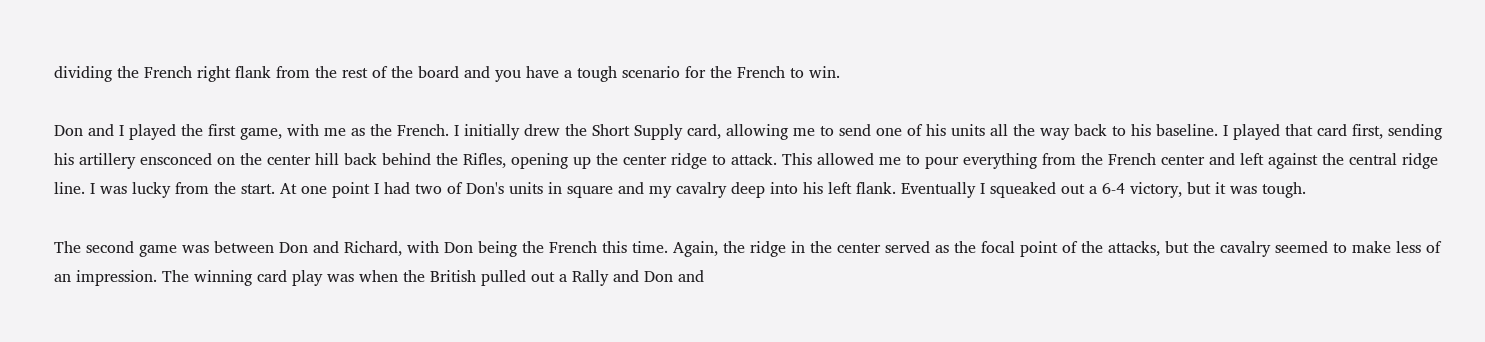dividing the French right flank from the rest of the board and you have a tough scenario for the French to win.

Don and I played the first game, with me as the French. I initially drew the Short Supply card, allowing me to send one of his units all the way back to his baseline. I played that card first, sending his artillery ensconced on the center hill back behind the Rifles, opening up the center ridge to attack. This allowed me to pour everything from the French center and left against the central ridge line. I was lucky from the start. At one point I had two of Don's units in square and my cavalry deep into his left flank. Eventually I squeaked out a 6-4 victory, but it was tough.

The second game was between Don and Richard, with Don being the French this time. Again, the ridge in the center served as the focal point of the attacks, but the cavalry seemed to make less of an impression. The winning card play was when the British pulled out a Rally and Don and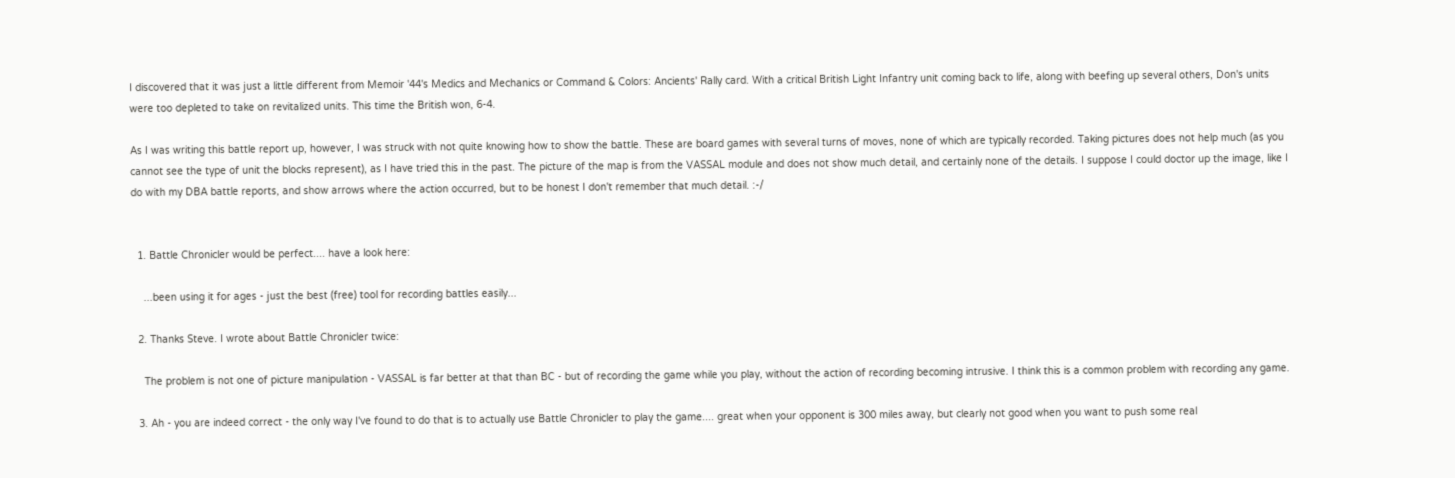I discovered that it was just a little different from Memoir '44's Medics and Mechanics or Command & Colors: Ancients' Rally card. With a critical British Light Infantry unit coming back to life, along with beefing up several others, Don's units were too depleted to take on revitalized units. This time the British won, 6-4.

As I was writing this battle report up, however, I was struck with not quite knowing how to show the battle. These are board games with several turns of moves, none of which are typically recorded. Taking pictures does not help much (as you cannot see the type of unit the blocks represent), as I have tried this in the past. The picture of the map is from the VASSAL module and does not show much detail, and certainly none of the details. I suppose I could doctor up the image, like I do with my DBA battle reports, and show arrows where the action occurred, but to be honest I don't remember that much detail. :-/


  1. Battle Chronicler would be perfect.... have a look here:

    ...been using it for ages - just the best (free) tool for recording battles easily...

  2. Thanks Steve. I wrote about Battle Chronicler twice:

    The problem is not one of picture manipulation - VASSAL is far better at that than BC - but of recording the game while you play, without the action of recording becoming intrusive. I think this is a common problem with recording any game.

  3. Ah - you are indeed correct - the only way I've found to do that is to actually use Battle Chronicler to play the game.... great when your opponent is 300 miles away, but clearly not good when you want to push some real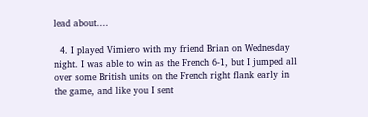lead about....

  4. I played Vimiero with my friend Brian on Wednesday night. I was able to win as the French 6-1, but I jumped all over some British units on the French right flank early in the game, and like you I sent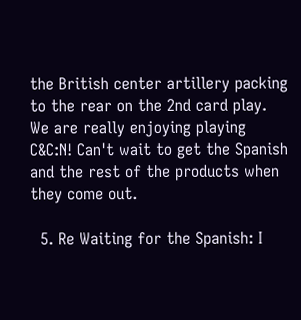the British center artillery packing to the rear on the 2nd card play. We are really enjoying playing C&C:N! Can't wait to get the Spanish and the rest of the products when they come out.

  5. Re Waiting for the Spanish: I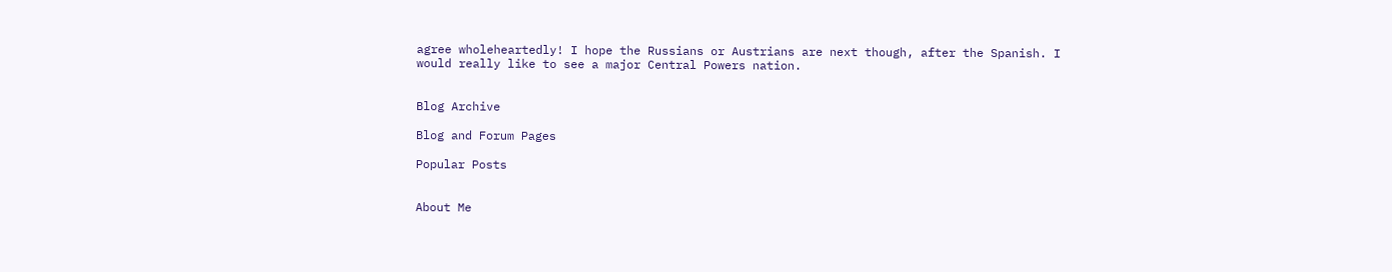agree wholeheartedly! I hope the Russians or Austrians are next though, after the Spanish. I would really like to see a major Central Powers nation.


Blog Archive

Blog and Forum Pages

Popular Posts


About Me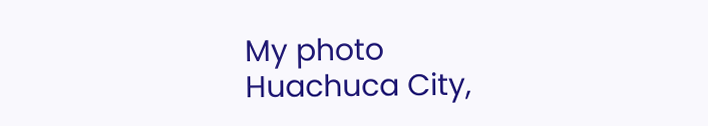My photo
Huachuca City,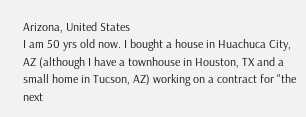Arizona, United States
I am 50 yrs old now. I bought a house in Huachuca City, AZ (although I have a townhouse in Houston, TX and a small home in Tucson, AZ) working on a contract for "the next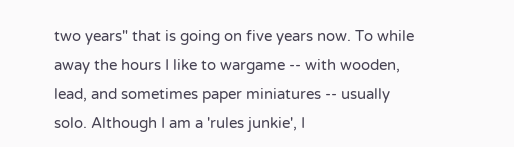two years" that is going on five years now. To while away the hours I like to wargame -- with wooden, lead, and sometimes paper miniatures -- usually solo. Although I am a 'rules junkie', I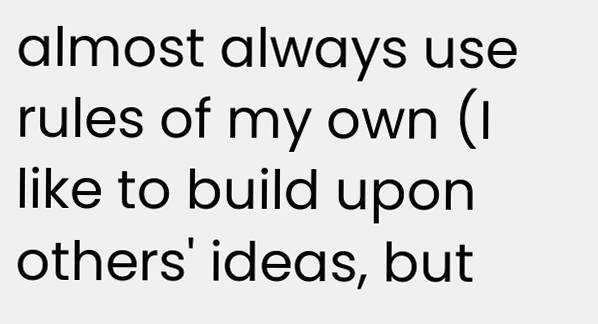almost always use rules of my own (I like to build upon others' ideas, but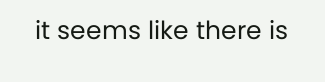it seems like there is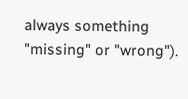always something "missing" or "wrong").